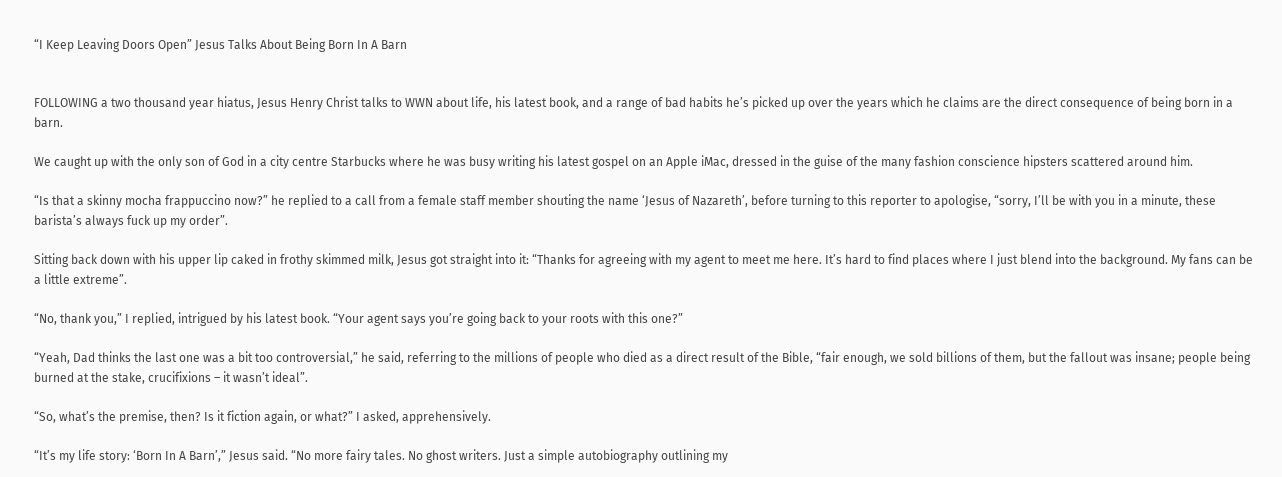“I Keep Leaving Doors Open” Jesus Talks About Being Born In A Barn


FOLLOWING a two thousand year hiatus, Jesus Henry Christ talks to WWN about life, his latest book, and a range of bad habits he’s picked up over the years which he claims are the direct consequence of being born in a barn.

We caught up with the only son of God in a city centre Starbucks where he was busy writing his latest gospel on an Apple iMac, dressed in the guise of the many fashion conscience hipsters scattered around him.

“Is that a skinny mocha frappuccino now?” he replied to a call from a female staff member shouting the name ‘Jesus of Nazareth’, before turning to this reporter to apologise, “sorry, I’ll be with you in a minute, these barista’s always fuck up my order”.

Sitting back down with his upper lip caked in frothy skimmed milk, Jesus got straight into it: “Thanks for agreeing with my agent to meet me here. It’s hard to find places where I just blend into the background. My fans can be a little extreme”.

“No, thank you,” I replied, intrigued by his latest book. “Your agent says you’re going back to your roots with this one?”

“Yeah, Dad thinks the last one was a bit too controversial,” he said, referring to the millions of people who died as a direct result of the Bible, “fair enough, we sold billions of them, but the fallout was insane; people being burned at the stake, crucifixions – it wasn’t ideal”.

“So, what’s the premise, then? Is it fiction again, or what?” I asked, apprehensively.

“It’s my life story: ‘Born In A Barn’,” Jesus said. “No more fairy tales. No ghost writers. Just a simple autobiography outlining my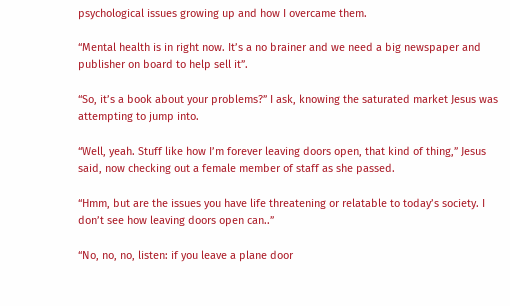psychological issues growing up and how I overcame them.

“Mental health is in right now. It’s a no brainer and we need a big newspaper and publisher on board to help sell it”.

“So, it’s a book about your problems?” I ask, knowing the saturated market Jesus was attempting to jump into.

“Well, yeah. Stuff like how I’m forever leaving doors open, that kind of thing,” Jesus said, now checking out a female member of staff as she passed.

“Hmm, but are the issues you have life threatening or relatable to today’s society. I don’t see how leaving doors open can..”

“No, no, no, listen: if you leave a plane door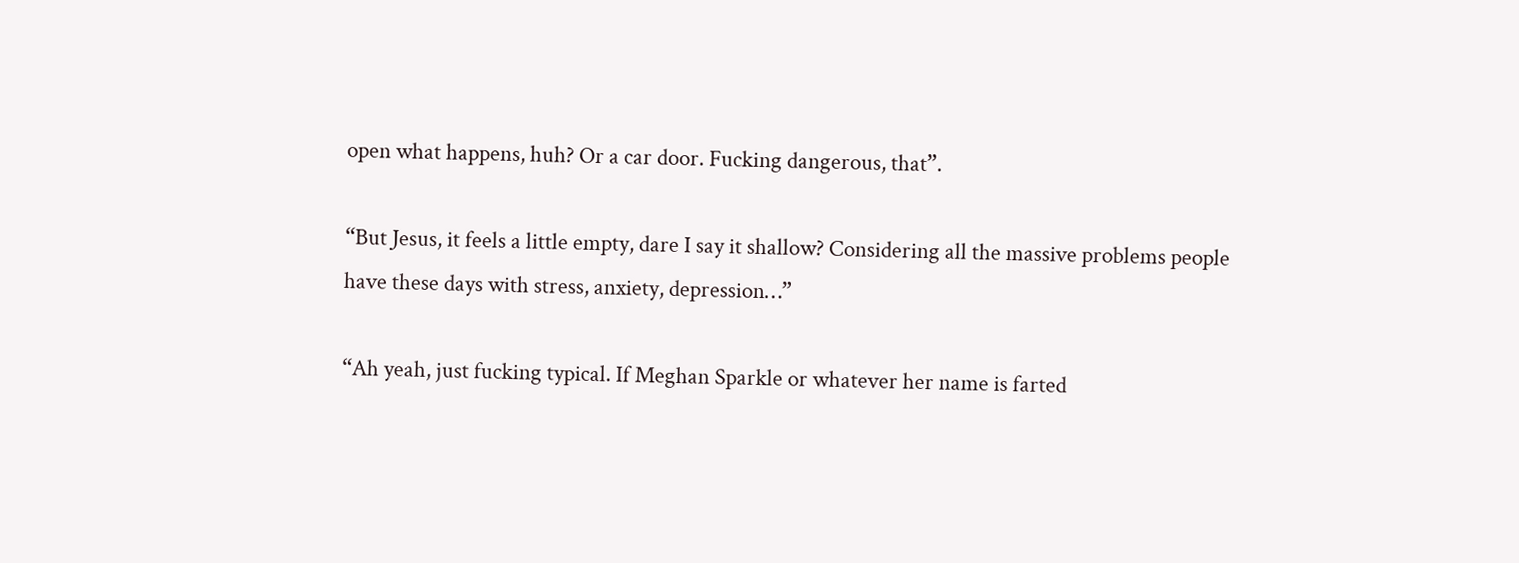open what happens, huh? Or a car door. Fucking dangerous, that”.

“But Jesus, it feels a little empty, dare I say it shallow? Considering all the massive problems people have these days with stress, anxiety, depression…”

“Ah yeah, just fucking typical. If Meghan Sparkle or whatever her name is farted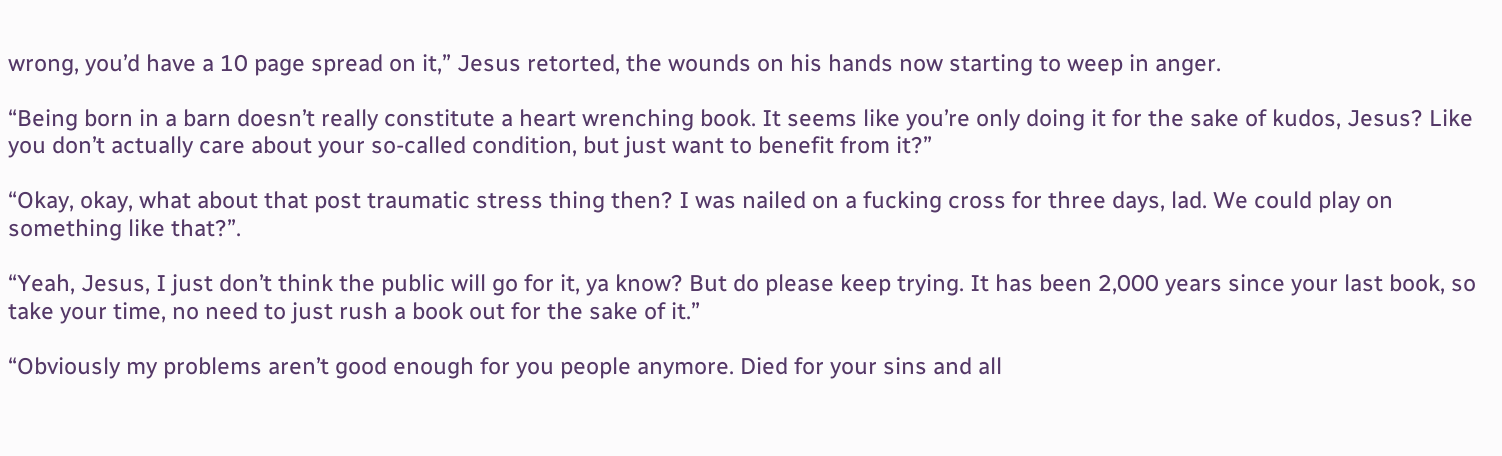wrong, you’d have a 10 page spread on it,” Jesus retorted, the wounds on his hands now starting to weep in anger.

“Being born in a barn doesn’t really constitute a heart wrenching book. It seems like you’re only doing it for the sake of kudos, Jesus? Like you don’t actually care about your so-called condition, but just want to benefit from it?”

“Okay, okay, what about that post traumatic stress thing then? I was nailed on a fucking cross for three days, lad. We could play on something like that?”.

“Yeah, Jesus, I just don’t think the public will go for it, ya know? But do please keep trying. It has been 2,000 years since your last book, so take your time, no need to just rush a book out for the sake of it.”

“Obviously my problems aren’t good enough for you people anymore. Died for your sins and all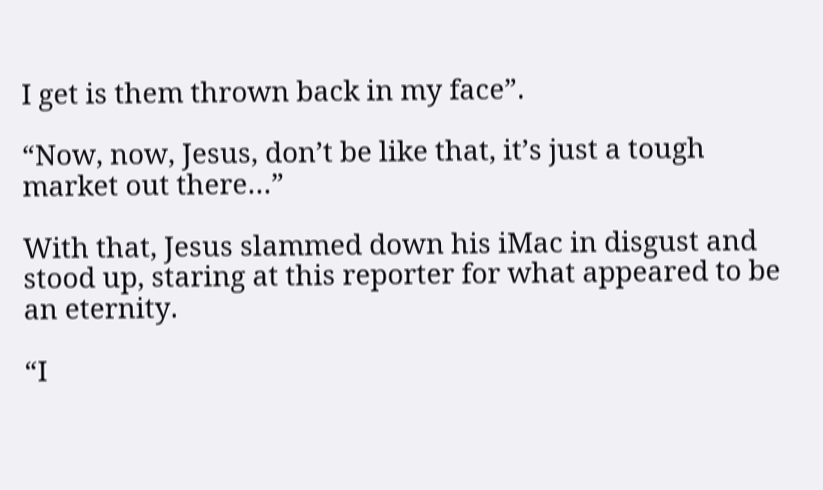I get is them thrown back in my face”.

“Now, now, Jesus, don’t be like that, it’s just a tough market out there…”

With that, Jesus slammed down his iMac in disgust and stood up, staring at this reporter for what appeared to be an eternity.

“I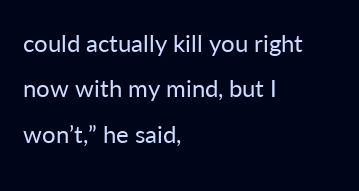could actually kill you right now with my mind, but I won’t,” he said,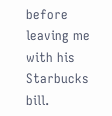before leaving me with his Starbucks bill.